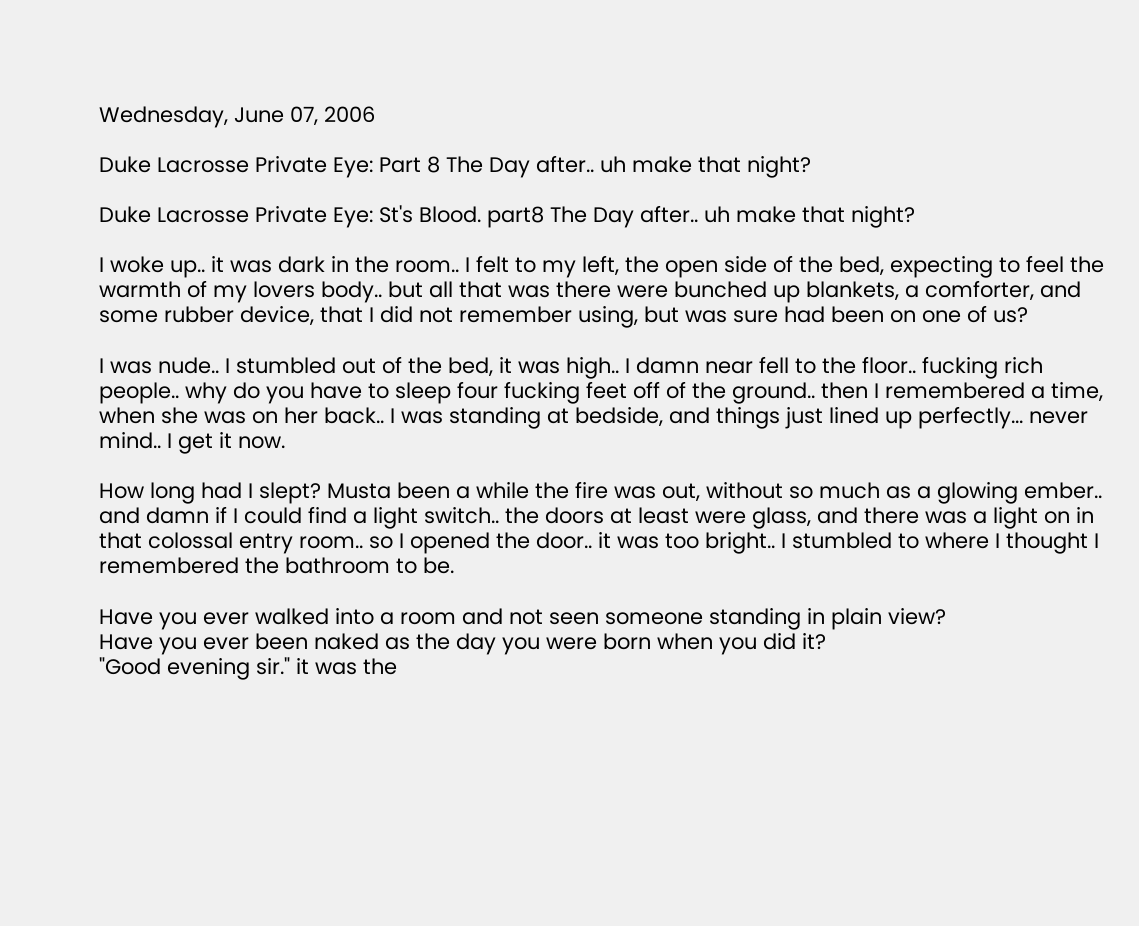Wednesday, June 07, 2006

Duke Lacrosse Private Eye: Part 8 The Day after.. uh make that night?

Duke Lacrosse Private Eye: St's Blood. part8 The Day after.. uh make that night?

I woke up.. it was dark in the room.. I felt to my left, the open side of the bed, expecting to feel the warmth of my lovers body.. but all that was there were bunched up blankets, a comforter, and some rubber device, that I did not remember using, but was sure had been on one of us?

I was nude.. I stumbled out of the bed, it was high.. I damn near fell to the floor.. fucking rich people.. why do you have to sleep four fucking feet off of the ground.. then I remembered a time, when she was on her back.. I was standing at bedside, and things just lined up perfectly... never mind.. I get it now.

How long had I slept? Musta been a while the fire was out, without so much as a glowing ember.. and damn if I could find a light switch.. the doors at least were glass, and there was a light on in that colossal entry room.. so I opened the door.. it was too bright.. I stumbled to where I thought I remembered the bathroom to be.

Have you ever walked into a room and not seen someone standing in plain view?
Have you ever been naked as the day you were born when you did it?
"Good evening sir." it was the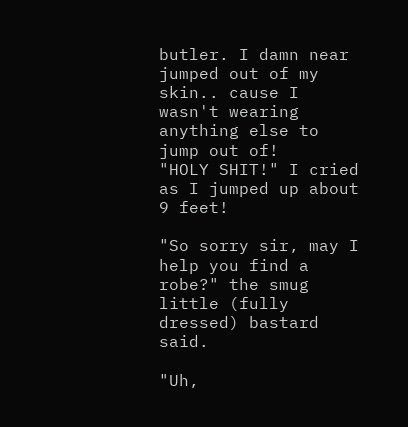butler. I damn near jumped out of my skin.. cause I wasn't wearing anything else to jump out of!
"HOLY SHIT!" I cried as I jumped up about 9 feet!

"So sorry sir, may I help you find a robe?" the smug little (fully dressed) bastard said.

"Uh,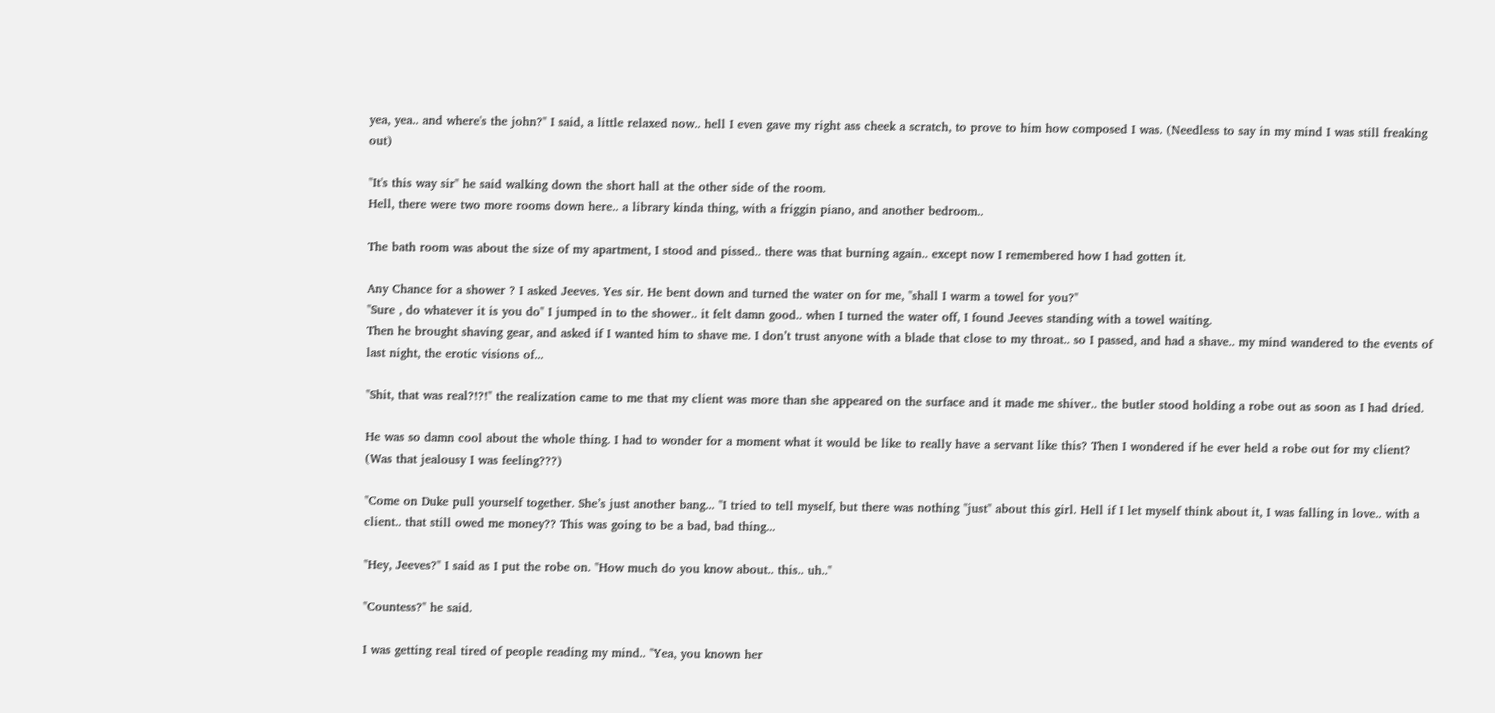yea, yea.. and where's the john?" I said, a little relaxed now.. hell I even gave my right ass cheek a scratch, to prove to him how composed I was. (Needless to say in my mind I was still freaking out)

"It's this way sir" he said walking down the short hall at the other side of the room.
Hell, there were two more rooms down here.. a library kinda thing, with a friggin piano, and another bedroom..

The bath room was about the size of my apartment, I stood and pissed.. there was that burning again.. except now I remembered how I had gotten it.

Any Chance for a shower ? I asked Jeeves. Yes sir. He bent down and turned the water on for me, "shall I warm a towel for you?"
"Sure , do whatever it is you do" I jumped in to the shower.. it felt damn good.. when I turned the water off, I found Jeeves standing with a towel waiting.
Then he brought shaving gear, and asked if I wanted him to shave me. I don’t trust anyone with a blade that close to my throat.. so I passed, and had a shave.. my mind wandered to the events of last night, the erotic visions of...

"Shit, that was real?!?!" the realization came to me that my client was more than she appeared on the surface and it made me shiver.. the butler stood holding a robe out as soon as I had dried.

He was so damn cool about the whole thing. I had to wonder for a moment what it would be like to really have a servant like this? Then I wondered if he ever held a robe out for my client? (Was that jealousy I was feeling???)

"Come on Duke pull yourself together. She’s just another bang... "I tried to tell myself, but there was nothing "just" about this girl. Hell if I let myself think about it, I was falling in love.. with a client.. that still owed me money?? This was going to be a bad, bad thing...

"Hey, Jeeves?" I said as I put the robe on. "How much do you know about.. this.. uh.."

"Countess?" he said.

I was getting real tired of people reading my mind.. "Yea, you known her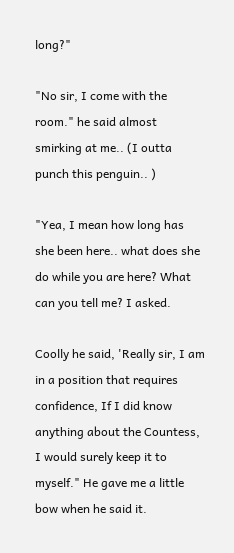long?"

"No sir, I come with the room." he said almost smirking at me.. (I outta punch this penguin.. )

"Yea, I mean how long has she been here.. what does she do while you are here? What can you tell me? I asked.

Coolly he said, 'Really sir, I am in a position that requires confidence, If I did know anything about the Countess, I would surely keep it to myself." He gave me a little bow when he said it.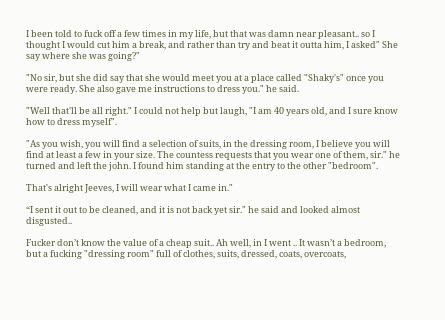I been told to fuck off a few times in my life, but that was damn near pleasant.. so I thought I would cut him a break, and rather than try and beat it outta him, I asked" She say where she was going?"

"No sir, but she did say that she would meet you at a place called "Shaky's" once you were ready. She also gave me instructions to dress you." he said.

"Well that'll be all right." I could not help but laugh, "I am 40 years old, and I sure know how to dress myself".

"As you wish, you will find a selection of suits, in the dressing room, I believe you will find at least a few in your size. The countess requests that you wear one of them, sir." he turned and left the john. I found him standing at the entry to the other "bedroom".

That's alright Jeeves, I will wear what I came in."

“I sent it out to be cleaned, and it is not back yet sir." he said and looked almost disgusted..

Fucker don’t know the value of a cheap suit.. Ah well, in I went .. It wasn’t a bedroom, but a fucking "dressing room" full of clothes, suits, dressed, coats, overcoats,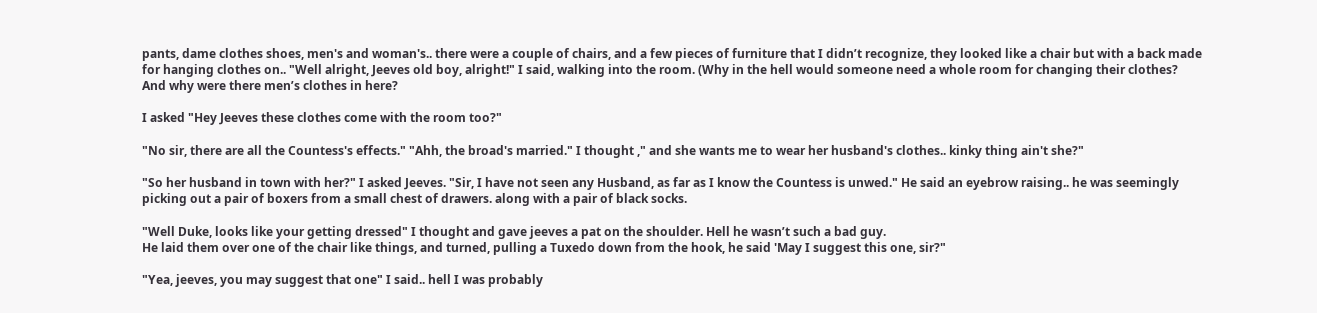pants, dame clothes shoes, men's and woman's.. there were a couple of chairs, and a few pieces of furniture that I didn’t recognize, they looked like a chair but with a back made for hanging clothes on.. "Well alright, Jeeves old boy, alright!" I said, walking into the room. (Why in the hell would someone need a whole room for changing their clothes? And why were there men’s clothes in here?

I asked "Hey Jeeves these clothes come with the room too?"

"No sir, there are all the Countess's effects." "Ahh, the broad's married." I thought ," and she wants me to wear her husband's clothes.. kinky thing ain't she?"

"So her husband in town with her?" I asked Jeeves. "Sir, I have not seen any Husband, as far as I know the Countess is unwed." He said an eyebrow raising.. he was seemingly picking out a pair of boxers from a small chest of drawers. along with a pair of black socks.

"Well Duke, looks like your getting dressed" I thought and gave jeeves a pat on the shoulder. Hell he wasn’t such a bad guy.
He laid them over one of the chair like things, and turned, pulling a Tuxedo down from the hook, he said 'May I suggest this one, sir?"

"Yea, jeeves, you may suggest that one" I said.. hell I was probably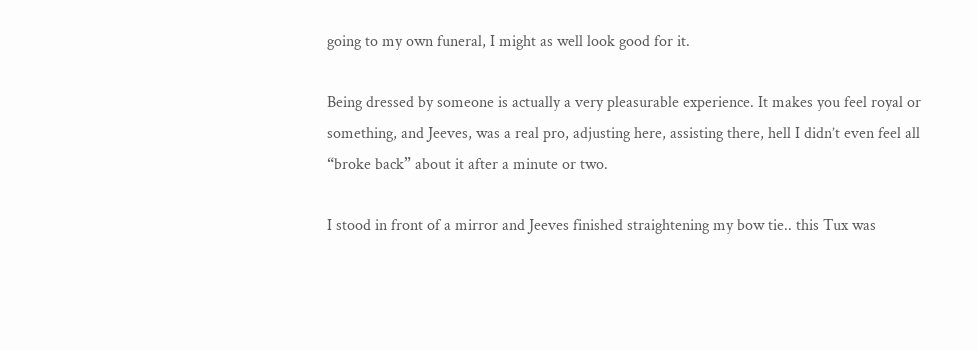going to my own funeral, I might as well look good for it.

Being dressed by someone is actually a very pleasurable experience. It makes you feel royal or something, and Jeeves, was a real pro, adjusting here, assisting there, hell I didn’t even feel all “broke back” about it after a minute or two.

I stood in front of a mirror and Jeeves finished straightening my bow tie.. this Tux was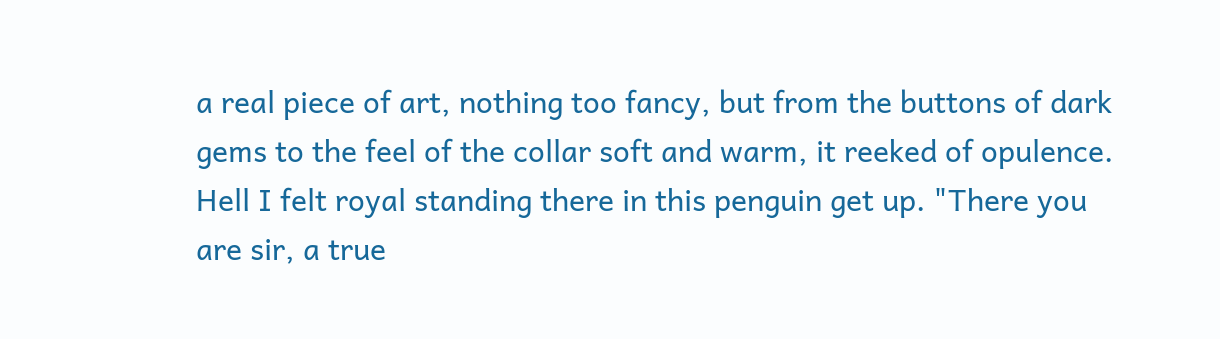a real piece of art, nothing too fancy, but from the buttons of dark gems to the feel of the collar soft and warm, it reeked of opulence. Hell I felt royal standing there in this penguin get up. "There you are sir, a true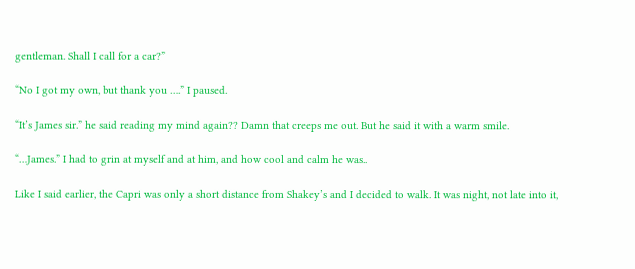gentleman. Shall I call for a car?”

“No I got my own, but thank you ….” I paused.

“It’s James sir.” he said reading my mind again?? Damn that creeps me out. But he said it with a warm smile.

“…James.” I had to grin at myself and at him, and how cool and calm he was..

Like I said earlier, the Capri was only a short distance from Shakey’s and I decided to walk. It was night, not late into it,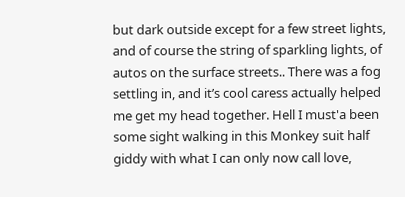but dark outside except for a few street lights, and of course the string of sparkling lights, of autos on the surface streets.. There was a fog settling in, and it’s cool caress actually helped me get my head together. Hell I must'a been some sight walking in this Monkey suit half giddy with what I can only now call love,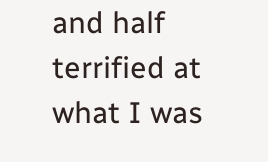and half terrified at what I was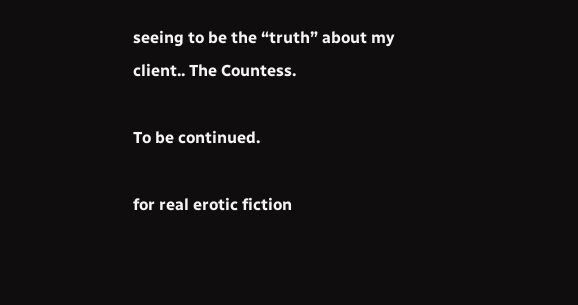seeing to be the “truth” about my client.. The Countess.

To be continued.

for real erotic fiction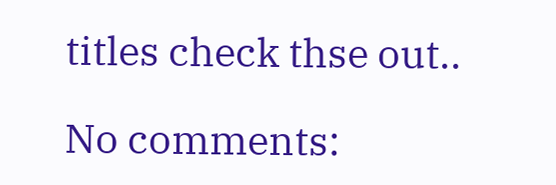titles check thse out..

No comments: